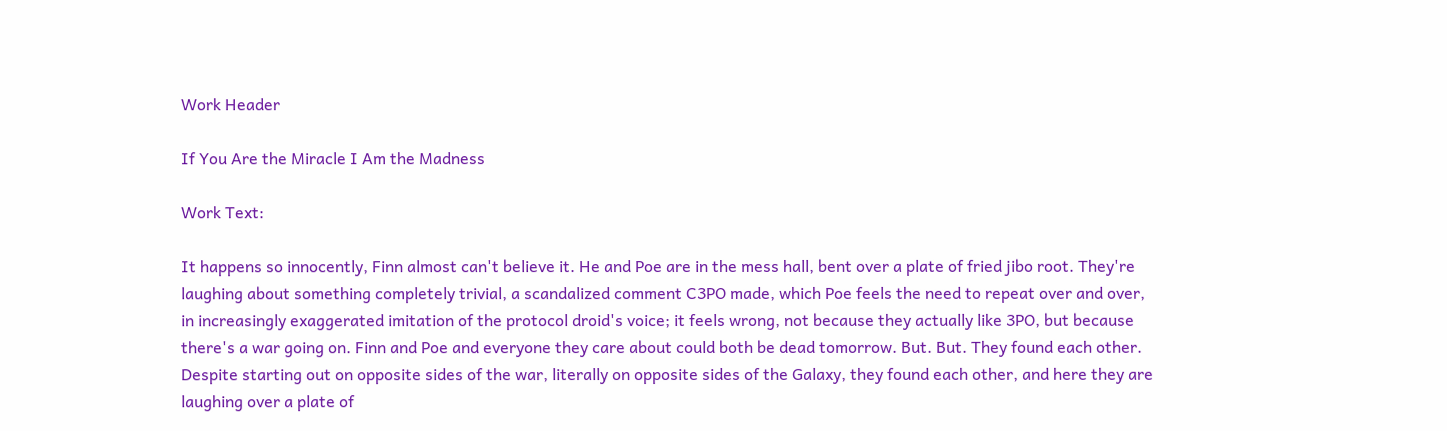Work Header

If You Are the Miracle I Am the Madness

Work Text:

It happens so innocently, Finn almost can't believe it. He and Poe are in the mess hall, bent over a plate of fried jibo root. They're laughing about something completely trivial, a scandalized comment C3PO made, which Poe feels the need to repeat over and over, in increasingly exaggerated imitation of the protocol droid's voice; it feels wrong, not because they actually like 3PO, but because there's a war going on. Finn and Poe and everyone they care about could both be dead tomorrow. But. But. They found each other. Despite starting out on opposite sides of the war, literally on opposite sides of the Galaxy, they found each other, and here they are laughing over a plate of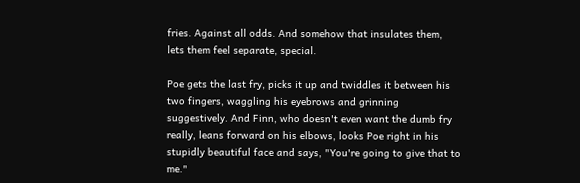fries. Against all odds. And somehow that insulates them, lets them feel separate, special.

Poe gets the last fry, picks it up and twiddles it between his two fingers, waggling his eyebrows and grinning suggestively. And Finn, who doesn't even want the dumb fry really, leans forward on his elbows, looks Poe right in his stupidly beautiful face and says, "You're going to give that to me."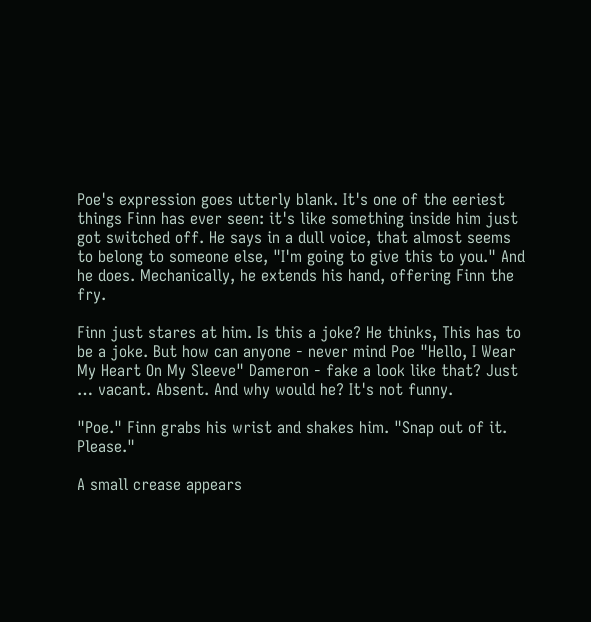Poe's expression goes utterly blank. It's one of the eeriest things Finn has ever seen: it's like something inside him just got switched off. He says in a dull voice, that almost seems to belong to someone else, "I'm going to give this to you." And he does. Mechanically, he extends his hand, offering Finn the fry.

Finn just stares at him. Is this a joke? He thinks, This has to be a joke. But how can anyone - never mind Poe "Hello, I Wear My Heart On My Sleeve" Dameron - fake a look like that? Just … vacant. Absent. And why would he? It's not funny.

"Poe." Finn grabs his wrist and shakes him. "Snap out of it. Please."

A small crease appears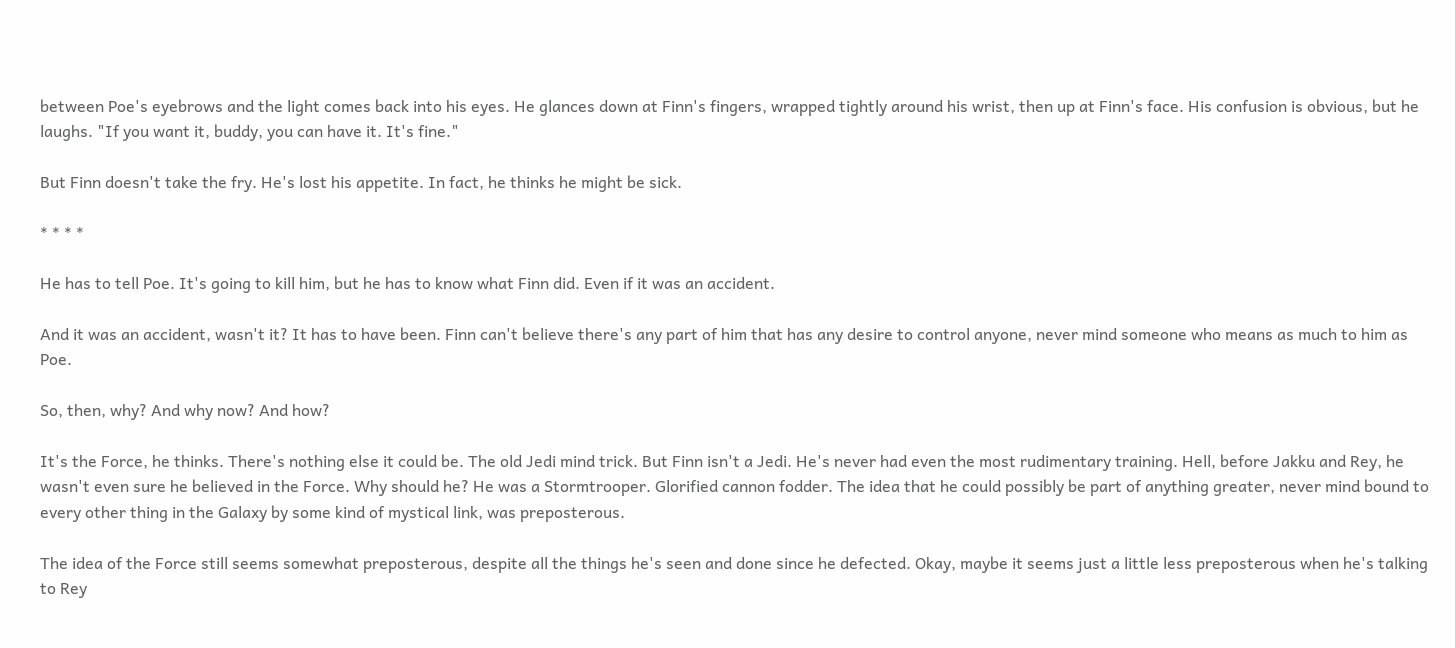between Poe's eyebrows and the light comes back into his eyes. He glances down at Finn's fingers, wrapped tightly around his wrist, then up at Finn's face. His confusion is obvious, but he laughs. "If you want it, buddy, you can have it. It's fine."

But Finn doesn't take the fry. He's lost his appetite. In fact, he thinks he might be sick.

* * * *

He has to tell Poe. It's going to kill him, but he has to know what Finn did. Even if it was an accident.

And it was an accident, wasn't it? It has to have been. Finn can't believe there's any part of him that has any desire to control anyone, never mind someone who means as much to him as Poe.

So, then, why? And why now? And how?

It's the Force, he thinks. There's nothing else it could be. The old Jedi mind trick. But Finn isn't a Jedi. He's never had even the most rudimentary training. Hell, before Jakku and Rey, he wasn't even sure he believed in the Force. Why should he? He was a Stormtrooper. Glorified cannon fodder. The idea that he could possibly be part of anything greater, never mind bound to every other thing in the Galaxy by some kind of mystical link, was preposterous.

The idea of the Force still seems somewhat preposterous, despite all the things he's seen and done since he defected. Okay, maybe it seems just a little less preposterous when he's talking to Rey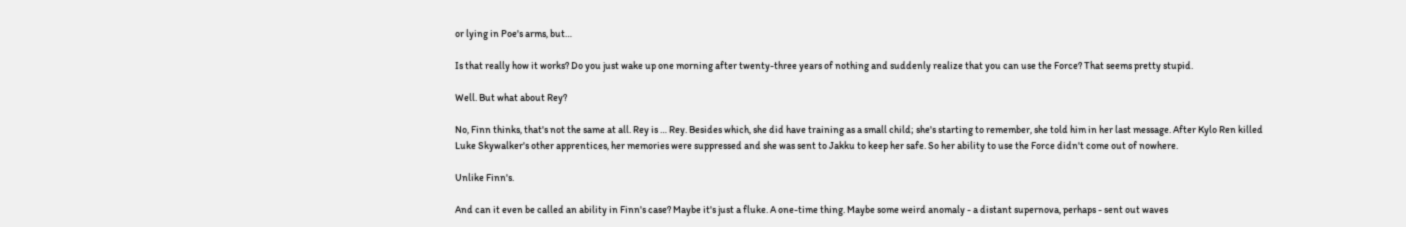or lying in Poe's arms, but…

Is that really how it works? Do you just wake up one morning after twenty-three years of nothing and suddenly realize that you can use the Force? That seems pretty stupid.

Well. But what about Rey?

No, Finn thinks, that's not the same at all. Rey is … Rey. Besides which, she did have training as a small child; she's starting to remember, she told him in her last message. After Kylo Ren killed Luke Skywalker's other apprentices, her memories were suppressed and she was sent to Jakku to keep her safe. So her ability to use the Force didn't come out of nowhere.

Unlike Finn's.

And can it even be called an ability in Finn's case? Maybe it's just a fluke. A one-time thing. Maybe some weird anomaly - a distant supernova, perhaps - sent out waves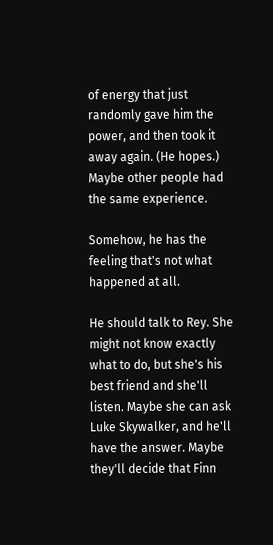of energy that just randomly gave him the power, and then took it away again. (He hopes.) Maybe other people had the same experience.

Somehow, he has the feeling that's not what happened at all.

He should talk to Rey. She might not know exactly what to do, but she's his best friend and she'll listen. Maybe she can ask Luke Skywalker, and he'll have the answer. Maybe they'll decide that Finn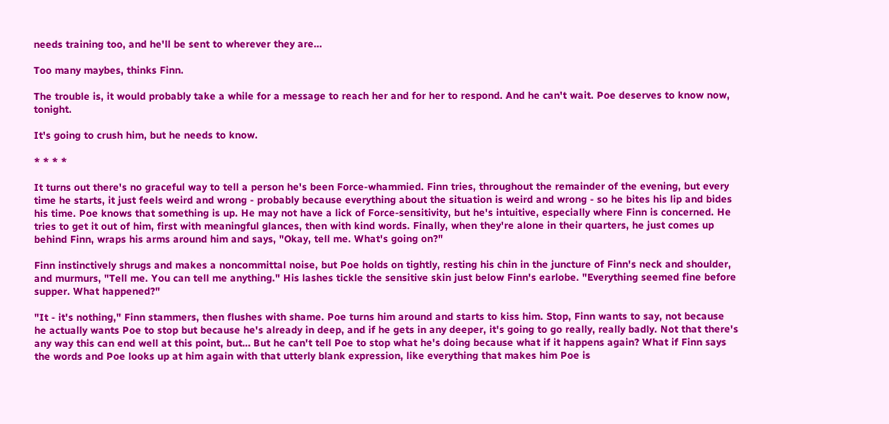needs training too, and he'll be sent to wherever they are…

Too many maybes, thinks Finn.

The trouble is, it would probably take a while for a message to reach her and for her to respond. And he can't wait. Poe deserves to know now, tonight.

It's going to crush him, but he needs to know.

* * * *

It turns out there's no graceful way to tell a person he's been Force-whammied. Finn tries, throughout the remainder of the evening, but every time he starts, it just feels weird and wrong - probably because everything about the situation is weird and wrong - so he bites his lip and bides his time. Poe knows that something is up. He may not have a lick of Force-sensitivity, but he's intuitive, especially where Finn is concerned. He tries to get it out of him, first with meaningful glances, then with kind words. Finally, when they're alone in their quarters, he just comes up behind Finn, wraps his arms around him and says, "Okay, tell me. What's going on?"

Finn instinctively shrugs and makes a noncommittal noise, but Poe holds on tightly, resting his chin in the juncture of Finn's neck and shoulder, and murmurs, "Tell me. You can tell me anything." His lashes tickle the sensitive skin just below Finn's earlobe. "Everything seemed fine before supper. What happened?"

"It - it's nothing," Finn stammers, then flushes with shame. Poe turns him around and starts to kiss him. Stop, Finn wants to say, not because he actually wants Poe to stop but because he's already in deep, and if he gets in any deeper, it's going to go really, really badly. Not that there's any way this can end well at this point, but… But he can't tell Poe to stop what he's doing because what if it happens again? What if Finn says the words and Poe looks up at him again with that utterly blank expression, like everything that makes him Poe is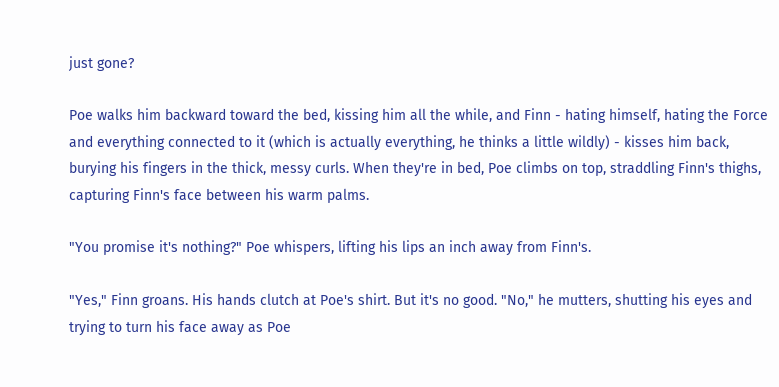just gone?

Poe walks him backward toward the bed, kissing him all the while, and Finn - hating himself, hating the Force and everything connected to it (which is actually everything, he thinks a little wildly) - kisses him back, burying his fingers in the thick, messy curls. When they're in bed, Poe climbs on top, straddling Finn's thighs, capturing Finn's face between his warm palms.

"You promise it's nothing?" Poe whispers, lifting his lips an inch away from Finn's.

"Yes," Finn groans. His hands clutch at Poe's shirt. But it's no good. "No," he mutters, shutting his eyes and trying to turn his face away as Poe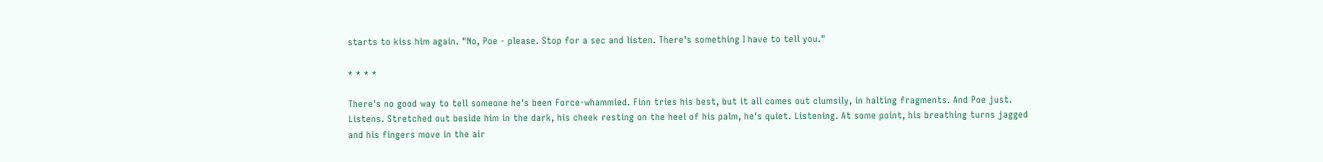starts to kiss him again. "No, Poe - please. Stop for a sec and listen. There's something I have to tell you."

* * * *

There's no good way to tell someone he's been Force-whammied. Finn tries his best, but it all comes out clumsily, in halting fragments. And Poe just. Listens. Stretched out beside him in the dark, his cheek resting on the heel of his palm, he's quiet. Listening. At some point, his breathing turns jagged and his fingers move in the air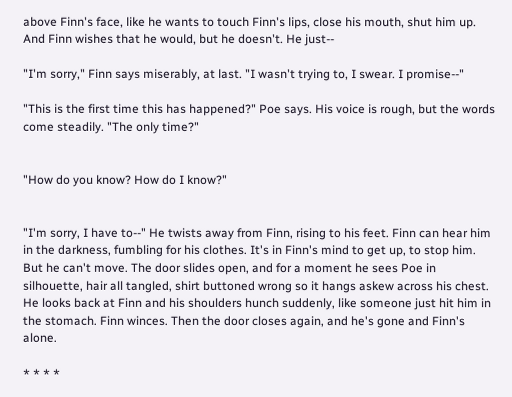above Finn's face, like he wants to touch Finn's lips, close his mouth, shut him up. And Finn wishes that he would, but he doesn't. He just--

"I'm sorry," Finn says miserably, at last. "I wasn't trying to, I swear. I promise--"

"This is the first time this has happened?" Poe says. His voice is rough, but the words come steadily. "The only time?"


"How do you know? How do I know?"


"I'm sorry, I have to--" He twists away from Finn, rising to his feet. Finn can hear him in the darkness, fumbling for his clothes. It's in Finn's mind to get up, to stop him. But he can't move. The door slides open, and for a moment he sees Poe in silhouette, hair all tangled, shirt buttoned wrong so it hangs askew across his chest. He looks back at Finn and his shoulders hunch suddenly, like someone just hit him in the stomach. Finn winces. Then the door closes again, and he's gone and Finn's alone.

* * * *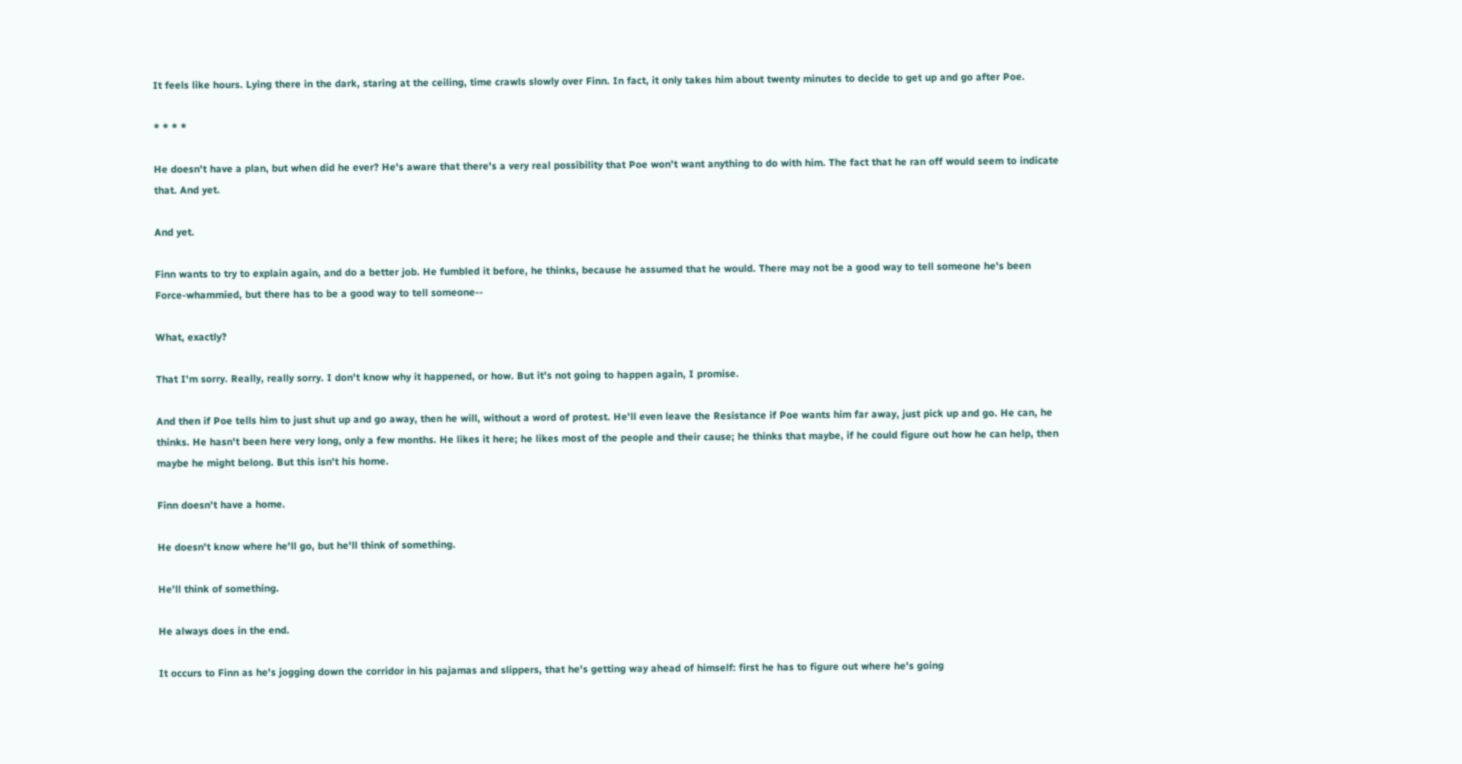It feels like hours. Lying there in the dark, staring at the ceiling, time crawls slowly over Finn. In fact, it only takes him about twenty minutes to decide to get up and go after Poe.

* * * *

He doesn't have a plan, but when did he ever? He's aware that there's a very real possibility that Poe won't want anything to do with him. The fact that he ran off would seem to indicate that. And yet.

And yet.

Finn wants to try to explain again, and do a better job. He fumbled it before, he thinks, because he assumed that he would. There may not be a good way to tell someone he's been Force-whammied, but there has to be a good way to tell someone--

What, exactly?

That I'm sorry. Really, really sorry. I don't know why it happened, or how. But it's not going to happen again, I promise.

And then if Poe tells him to just shut up and go away, then he will, without a word of protest. He'll even leave the Resistance if Poe wants him far away, just pick up and go. He can, he thinks. He hasn't been here very long, only a few months. He likes it here; he likes most of the people and their cause; he thinks that maybe, if he could figure out how he can help, then maybe he might belong. But this isn't his home.

Finn doesn't have a home.

He doesn't know where he'll go, but he'll think of something.

He'll think of something.

He always does in the end.

It occurs to Finn as he's jogging down the corridor in his pajamas and slippers, that he's getting way ahead of himself: first he has to figure out where he's going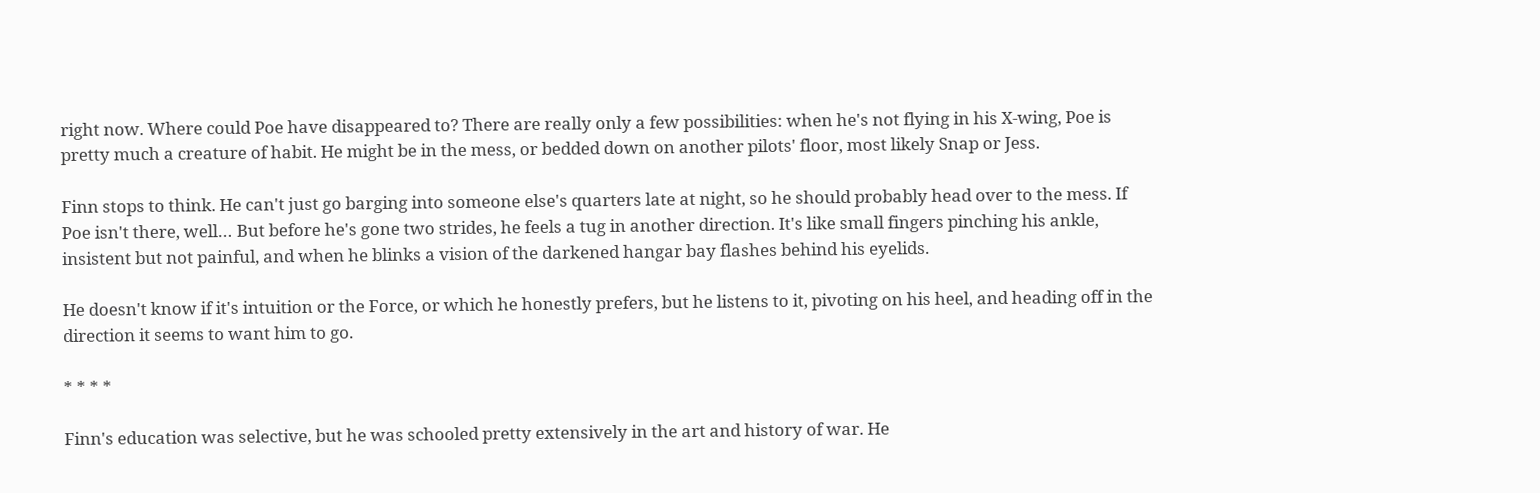right now. Where could Poe have disappeared to? There are really only a few possibilities: when he's not flying in his X-wing, Poe is pretty much a creature of habit. He might be in the mess, or bedded down on another pilots' floor, most likely Snap or Jess.

Finn stops to think. He can't just go barging into someone else's quarters late at night, so he should probably head over to the mess. If Poe isn't there, well… But before he's gone two strides, he feels a tug in another direction. It's like small fingers pinching his ankle, insistent but not painful, and when he blinks a vision of the darkened hangar bay flashes behind his eyelids.

He doesn't know if it's intuition or the Force, or which he honestly prefers, but he listens to it, pivoting on his heel, and heading off in the direction it seems to want him to go.

* * * *

Finn's education was selective, but he was schooled pretty extensively in the art and history of war. He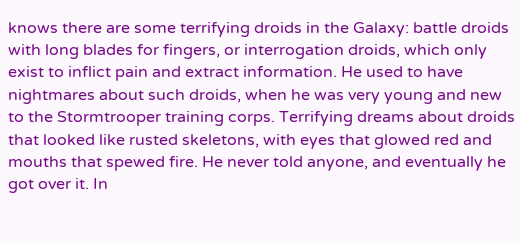knows there are some terrifying droids in the Galaxy: battle droids with long blades for fingers, or interrogation droids, which only exist to inflict pain and extract information. He used to have nightmares about such droids, when he was very young and new to the Stormtrooper training corps. Terrifying dreams about droids that looked like rusted skeletons, with eyes that glowed red and mouths that spewed fire. He never told anyone, and eventually he got over it. In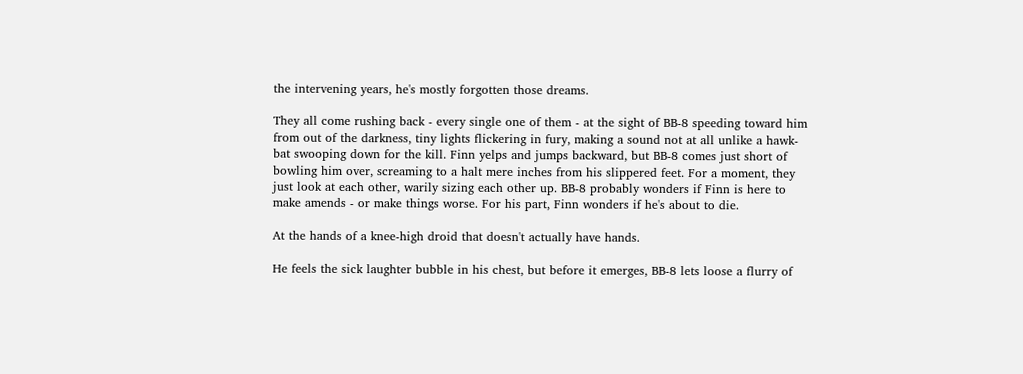the intervening years, he's mostly forgotten those dreams.

They all come rushing back - every single one of them - at the sight of BB-8 speeding toward him from out of the darkness, tiny lights flickering in fury, making a sound not at all unlike a hawk-bat swooping down for the kill. Finn yelps and jumps backward, but BB-8 comes just short of bowling him over, screaming to a halt mere inches from his slippered feet. For a moment, they just look at each other, warily sizing each other up. BB-8 probably wonders if Finn is here to make amends - or make things worse. For his part, Finn wonders if he's about to die.

At the hands of a knee-high droid that doesn't actually have hands.

He feels the sick laughter bubble in his chest, but before it emerges, BB-8 lets loose a flurry of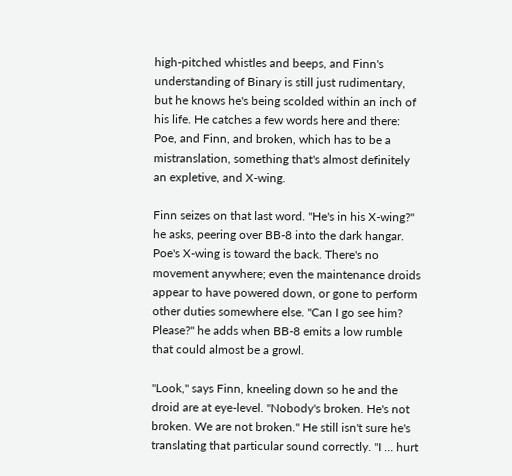high-pitched whistles and beeps, and Finn's understanding of Binary is still just rudimentary, but he knows he's being scolded within an inch of his life. He catches a few words here and there: Poe, and Finn, and broken, which has to be a mistranslation, something that's almost definitely an expletive, and X-wing.

Finn seizes on that last word. "He's in his X-wing?" he asks, peering over BB-8 into the dark hangar. Poe's X-wing is toward the back. There's no movement anywhere; even the maintenance droids appear to have powered down, or gone to perform other duties somewhere else. "Can I go see him? Please?" he adds when BB-8 emits a low rumble that could almost be a growl.

"Look," says Finn, kneeling down so he and the droid are at eye-level. "Nobody's broken. He's not broken. We are not broken." He still isn't sure he's translating that particular sound correctly. "I … hurt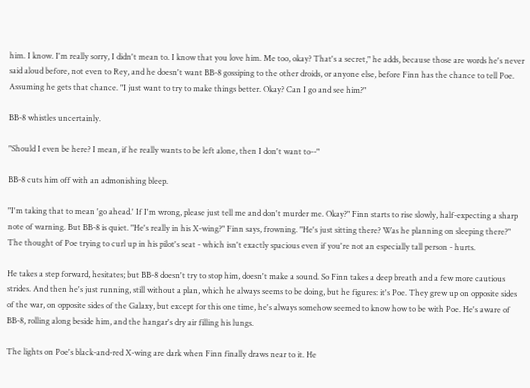him. I know. I'm really sorry, I didn't mean to. I know that you love him. Me too, okay? That's a secret," he adds, because those are words he's never said aloud before, not even to Rey, and he doesn't want BB-8 gossiping to the other droids, or anyone else, before Finn has the chance to tell Poe. Assuming he gets that chance. "I just want to try to make things better. Okay? Can I go and see him?"

BB-8 whistles uncertainly.

"Should I even be here? I mean, if he really wants to be left alone, then I don't want to--"

BB-8 cuts him off with an admonishing bleep.

"I'm taking that to mean 'go ahead.' If I'm wrong, please just tell me and don't murder me. Okay?" Finn starts to rise slowly, half-expecting a sharp note of warning. But BB-8 is quiet. "He's really in his X-wing?" Finn says, frowning. "He's just sitting there? Was he planning on sleeping there?" The thought of Poe trying to curl up in his pilot's seat - which isn't exactly spacious even if you're not an especially tall person - hurts.

He takes a step forward, hesitates; but BB-8 doesn't try to stop him, doesn't make a sound. So Finn takes a deep breath and a few more cautious strides. And then he's just running, still without a plan, which he always seems to be doing, but he figures: it's Poe. They grew up on opposite sides of the war, on opposite sides of the Galaxy, but except for this one time, he's always somehow seemed to know how to be with Poe. He's aware of BB-8, rolling along beside him, and the hangar's dry air filling his lungs.

The lights on Poe's black-and-red X-wing are dark when Finn finally draws near to it. He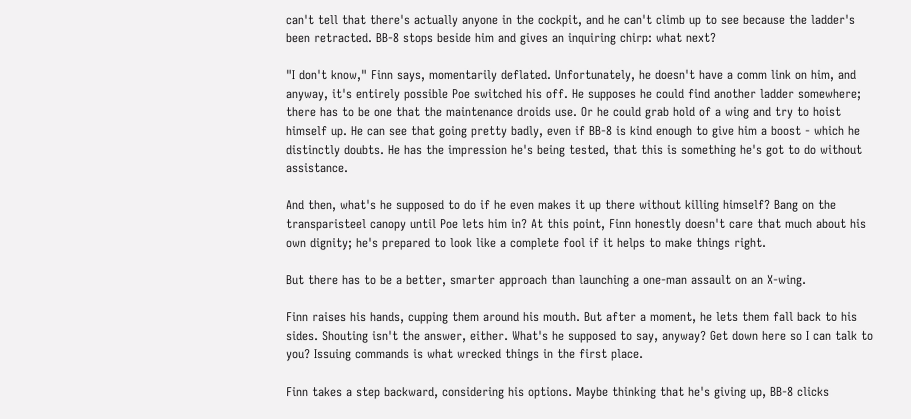can't tell that there's actually anyone in the cockpit, and he can't climb up to see because the ladder's been retracted. BB-8 stops beside him and gives an inquiring chirp: what next?

"I don't know," Finn says, momentarily deflated. Unfortunately, he doesn't have a comm link on him, and anyway, it's entirely possible Poe switched his off. He supposes he could find another ladder somewhere; there has to be one that the maintenance droids use. Or he could grab hold of a wing and try to hoist himself up. He can see that going pretty badly, even if BB-8 is kind enough to give him a boost - which he distinctly doubts. He has the impression he's being tested, that this is something he's got to do without assistance.

And then, what's he supposed to do if he even makes it up there without killing himself? Bang on the transparisteel canopy until Poe lets him in? At this point, Finn honestly doesn't care that much about his own dignity; he's prepared to look like a complete fool if it helps to make things right.

But there has to be a better, smarter approach than launching a one-man assault on an X-wing.

Finn raises his hands, cupping them around his mouth. But after a moment, he lets them fall back to his sides. Shouting isn't the answer, either. What's he supposed to say, anyway? Get down here so I can talk to you? Issuing commands is what wrecked things in the first place.

Finn takes a step backward, considering his options. Maybe thinking that he's giving up, BB-8 clicks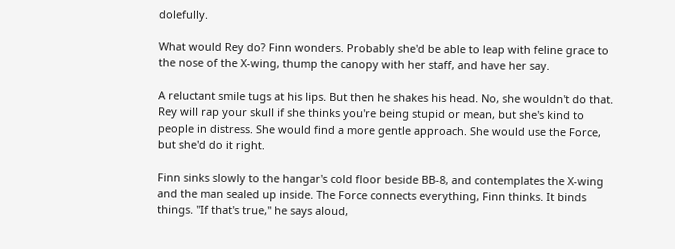dolefully.

What would Rey do? Finn wonders. Probably she'd be able to leap with feline grace to the nose of the X-wing, thump the canopy with her staff, and have her say.

A reluctant smile tugs at his lips. But then he shakes his head. No, she wouldn't do that. Rey will rap your skull if she thinks you're being stupid or mean, but she's kind to people in distress. She would find a more gentle approach. She would use the Force, but she'd do it right.

Finn sinks slowly to the hangar's cold floor beside BB-8, and contemplates the X-wing and the man sealed up inside. The Force connects everything, Finn thinks. It binds things. "If that's true," he says aloud,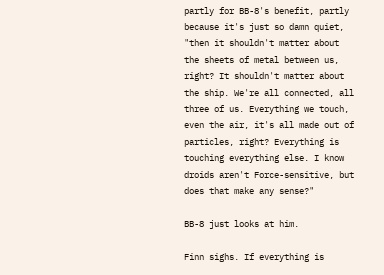partly for BB-8's benefit, partly because it's just so damn quiet, "then it shouldn't matter about the sheets of metal between us, right? It shouldn't matter about the ship. We're all connected, all three of us. Everything we touch, even the air, it's all made out of particles, right? Everything is touching everything else. I know droids aren't Force-sensitive, but does that make any sense?"

BB-8 just looks at him.

Finn sighs. If everything is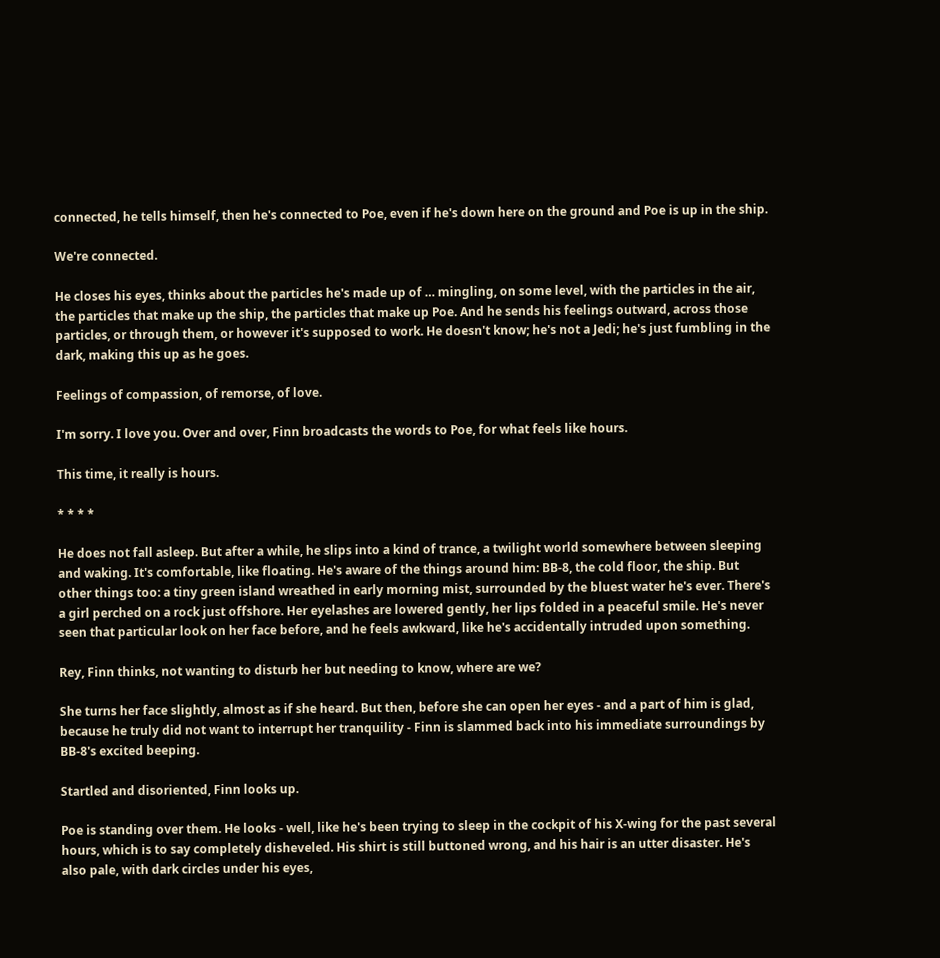connected, he tells himself, then he's connected to Poe, even if he's down here on the ground and Poe is up in the ship.

We're connected.

He closes his eyes, thinks about the particles he's made up of … mingling, on some level, with the particles in the air, the particles that make up the ship, the particles that make up Poe. And he sends his feelings outward, across those particles, or through them, or however it's supposed to work. He doesn't know; he's not a Jedi; he's just fumbling in the dark, making this up as he goes.

Feelings of compassion, of remorse, of love.

I'm sorry. I love you. Over and over, Finn broadcasts the words to Poe, for what feels like hours.

This time, it really is hours.

* * * *

He does not fall asleep. But after a while, he slips into a kind of trance, a twilight world somewhere between sleeping and waking. It's comfortable, like floating. He's aware of the things around him: BB-8, the cold floor, the ship. But other things too: a tiny green island wreathed in early morning mist, surrounded by the bluest water he's ever. There's a girl perched on a rock just offshore. Her eyelashes are lowered gently, her lips folded in a peaceful smile. He's never seen that particular look on her face before, and he feels awkward, like he's accidentally intruded upon something.

Rey, Finn thinks, not wanting to disturb her but needing to know, where are we?

She turns her face slightly, almost as if she heard. But then, before she can open her eyes - and a part of him is glad, because he truly did not want to interrupt her tranquility - Finn is slammed back into his immediate surroundings by BB-8's excited beeping.

Startled and disoriented, Finn looks up.

Poe is standing over them. He looks - well, like he's been trying to sleep in the cockpit of his X-wing for the past several hours, which is to say completely disheveled. His shirt is still buttoned wrong, and his hair is an utter disaster. He's also pale, with dark circles under his eyes,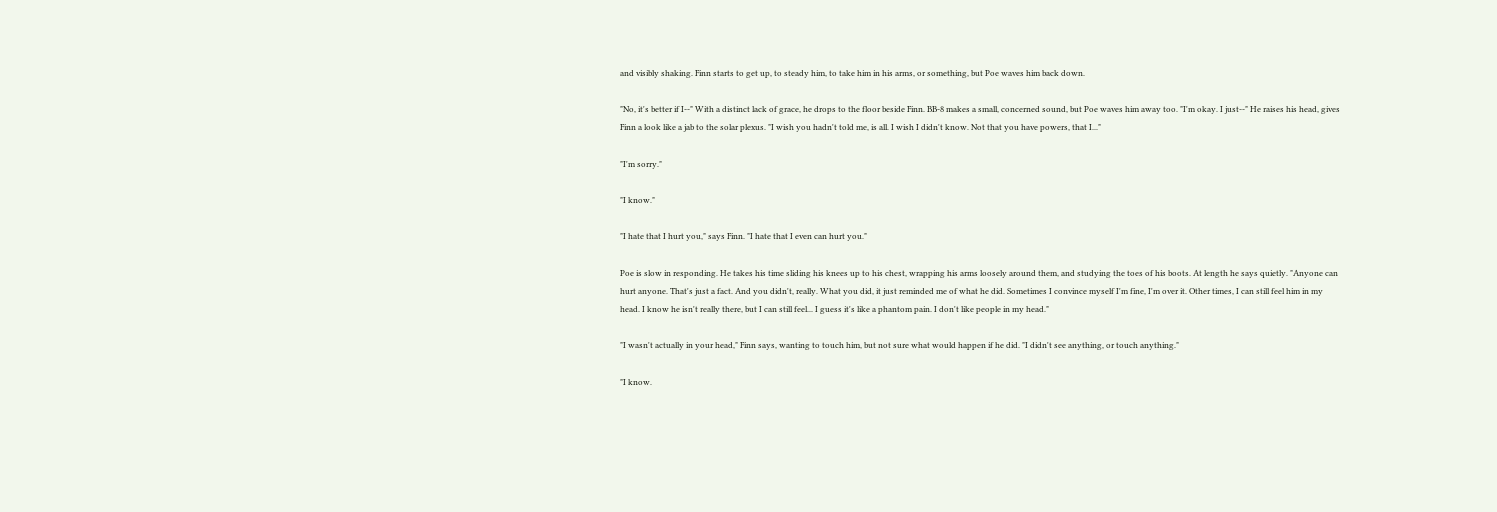and visibly shaking. Finn starts to get up, to steady him, to take him in his arms, or something, but Poe waves him back down.

"No, it's better if I--" With a distinct lack of grace, he drops to the floor beside Finn. BB-8 makes a small, concerned sound, but Poe waves him away too. "I'm okay. I just--" He raises his head, gives Finn a look like a jab to the solar plexus. "I wish you hadn't told me, is all. I wish I didn't know. Not that you have powers, that I..."

"I'm sorry."

"I know."

"I hate that I hurt you," says Finn. "I hate that I even can hurt you."

Poe is slow in responding. He takes his time sliding his knees up to his chest, wrapping his arms loosely around them, and studying the toes of his boots. At length he says quietly. "Anyone can hurt anyone. That's just a fact. And you didn't, really. What you did, it just reminded me of what he did. Sometimes I convince myself I'm fine, I'm over it. Other times, I can still feel him in my head. I know he isn't really there, but I can still feel... I guess it's like a phantom pain. I don't like people in my head."

"I wasn't actually in your head," Finn says, wanting to touch him, but not sure what would happen if he did. "I didn't see anything, or touch anything."

"I know.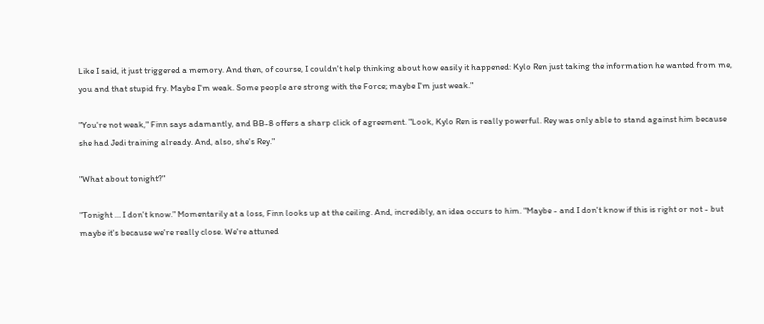Like I said, it just triggered a memory. And then, of course, I couldn't help thinking about how easily it happened: Kylo Ren just taking the information he wanted from me, you and that stupid fry. Maybe I'm weak. Some people are strong with the Force; maybe I'm just weak."

"You're not weak," Finn says adamantly, and BB-8 offers a sharp click of agreement. "Look, Kylo Ren is really powerful. Rey was only able to stand against him because she had Jedi training already. And, also, she's Rey."

"What about tonight?"

"Tonight … I don't know." Momentarily at a loss, Finn looks up at the ceiling. And, incredibly, an idea occurs to him. "Maybe - and I don't know if this is right or not - but maybe it's because we're really close. We're attuned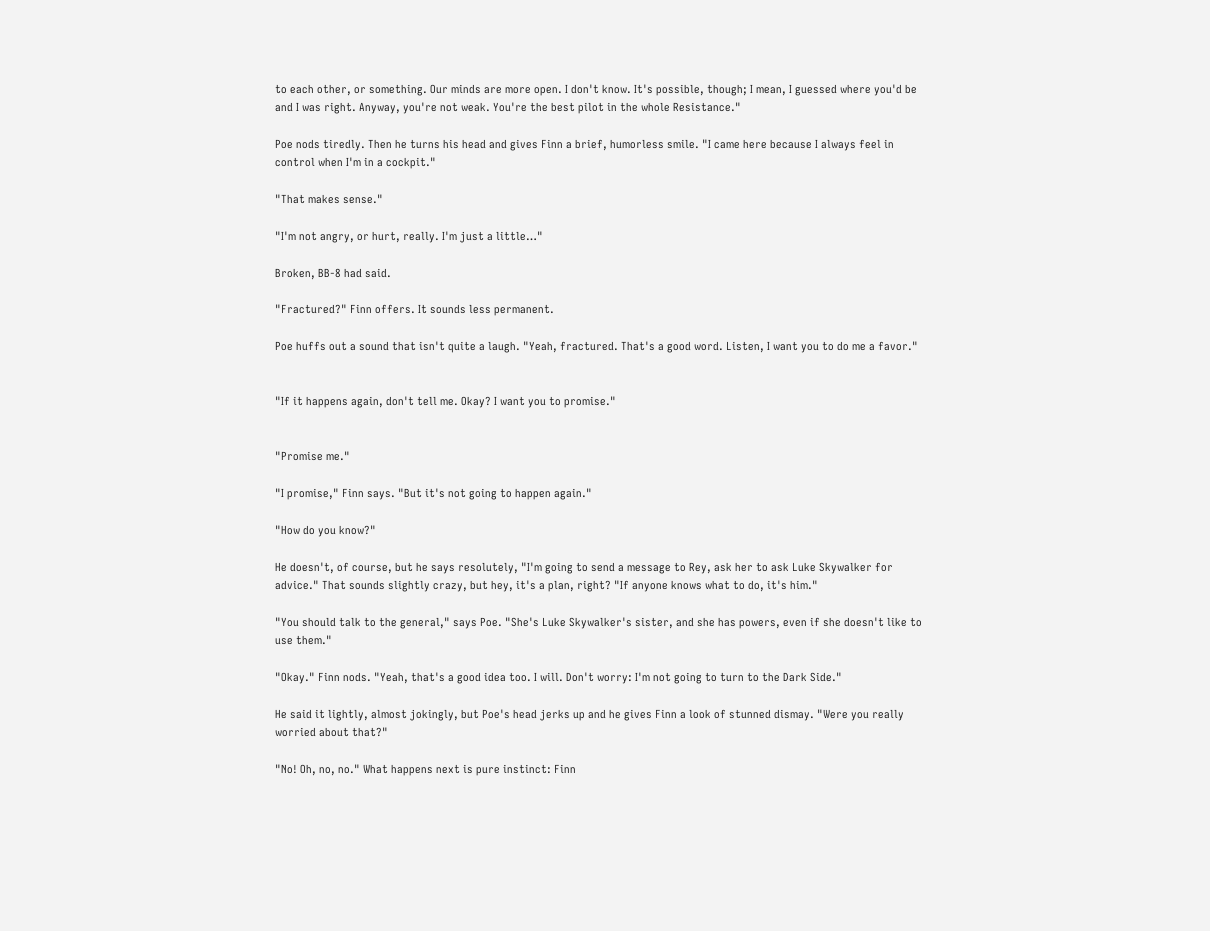to each other, or something. Our minds are more open. I don't know. It's possible, though; I mean, I guessed where you'd be and I was right. Anyway, you're not weak. You're the best pilot in the whole Resistance."

Poe nods tiredly. Then he turns his head and gives Finn a brief, humorless smile. "I came here because I always feel in control when I'm in a cockpit."

"That makes sense."

"I'm not angry, or hurt, really. I'm just a little…"

Broken, BB-8 had said.

"Fractured?" Finn offers. It sounds less permanent.

Poe huffs out a sound that isn't quite a laugh. "Yeah, fractured. That's a good word. Listen, I want you to do me a favor."


"If it happens again, don't tell me. Okay? I want you to promise."


"Promise me."

"I promise," Finn says. "But it's not going to happen again."

"How do you know?"

He doesn't, of course, but he says resolutely, "I'm going to send a message to Rey, ask her to ask Luke Skywalker for advice." That sounds slightly crazy, but hey, it's a plan, right? "If anyone knows what to do, it's him."

"You should talk to the general," says Poe. "She's Luke Skywalker's sister, and she has powers, even if she doesn't like to use them."

"Okay." Finn nods. "Yeah, that's a good idea too. I will. Don't worry: I'm not going to turn to the Dark Side."

He said it lightly, almost jokingly, but Poe's head jerks up and he gives Finn a look of stunned dismay. "Were you really worried about that?"

"No! Oh, no, no." What happens next is pure instinct: Finn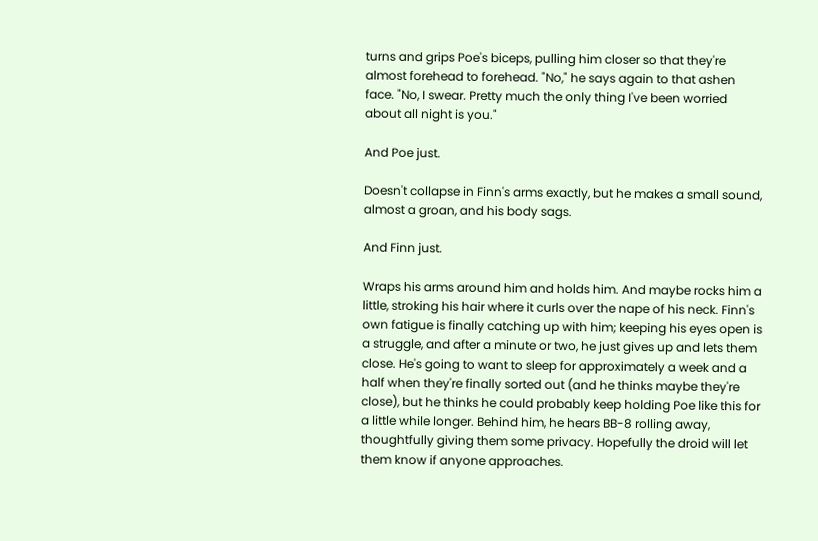turns and grips Poe's biceps, pulling him closer so that they're almost forehead to forehead. "No," he says again to that ashen face. "No, I swear. Pretty much the only thing I've been worried about all night is you."

And Poe just.

Doesn't collapse in Finn's arms exactly, but he makes a small sound, almost a groan, and his body sags.

And Finn just.

Wraps his arms around him and holds him. And maybe rocks him a little, stroking his hair where it curls over the nape of his neck. Finn's own fatigue is finally catching up with him; keeping his eyes open is a struggle, and after a minute or two, he just gives up and lets them close. He's going to want to sleep for approximately a week and a half when they're finally sorted out (and he thinks maybe they're close), but he thinks he could probably keep holding Poe like this for a little while longer. Behind him, he hears BB-8 rolling away, thoughtfully giving them some privacy. Hopefully the droid will let them know if anyone approaches.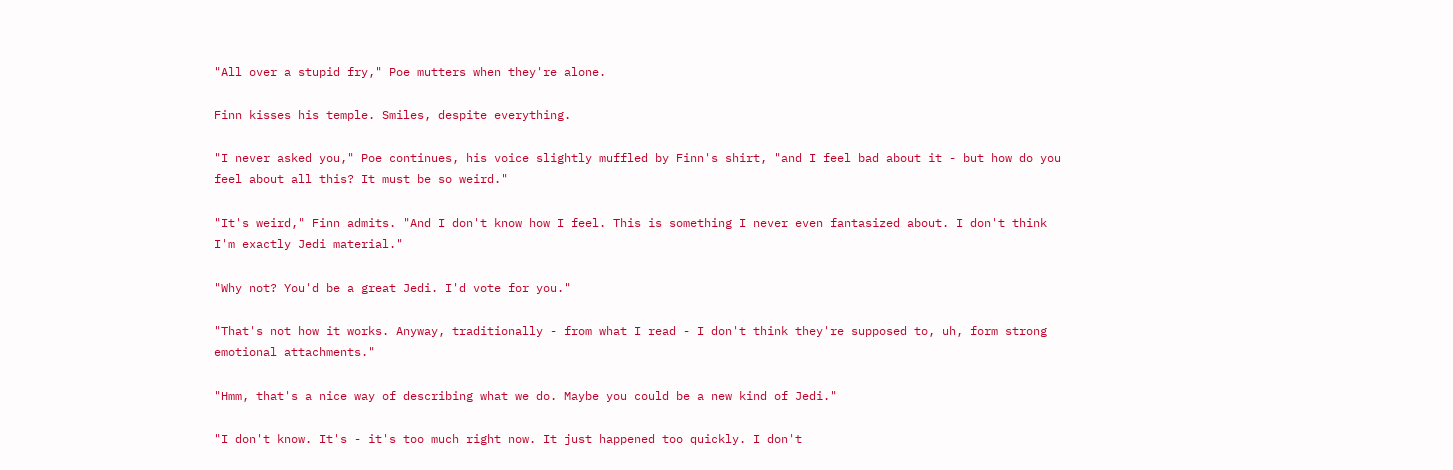"All over a stupid fry," Poe mutters when they're alone.

Finn kisses his temple. Smiles, despite everything.

"I never asked you," Poe continues, his voice slightly muffled by Finn's shirt, "and I feel bad about it - but how do you feel about all this? It must be so weird."

"It's weird," Finn admits. "And I don't know how I feel. This is something I never even fantasized about. I don't think I'm exactly Jedi material."

"Why not? You'd be a great Jedi. I'd vote for you."

"That's not how it works. Anyway, traditionally - from what I read - I don't think they're supposed to, uh, form strong emotional attachments."

"Hmm, that's a nice way of describing what we do. Maybe you could be a new kind of Jedi."

"I don't know. It's - it's too much right now. It just happened too quickly. I don't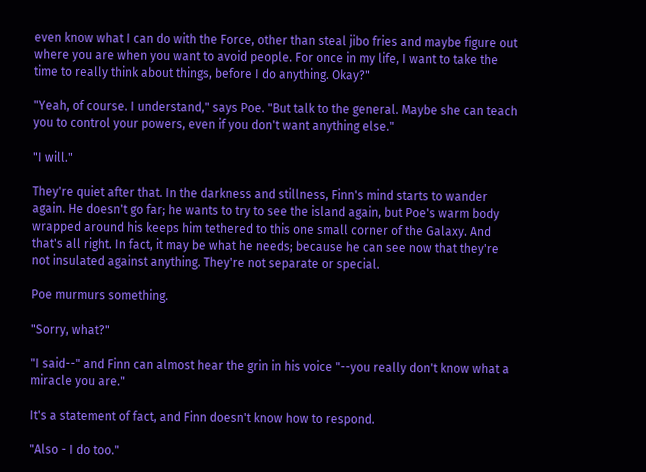even know what I can do with the Force, other than steal jibo fries and maybe figure out where you are when you want to avoid people. For once in my life, I want to take the time to really think about things, before I do anything. Okay?"

"Yeah, of course. I understand," says Poe. "But talk to the general. Maybe she can teach you to control your powers, even if you don't want anything else."

"I will."

They're quiet after that. In the darkness and stillness, Finn's mind starts to wander again. He doesn't go far; he wants to try to see the island again, but Poe's warm body wrapped around his keeps him tethered to this one small corner of the Galaxy. And that's all right. In fact, it may be what he needs; because he can see now that they're not insulated against anything. They're not separate or special.

Poe murmurs something.

"Sorry, what?"

"I said--" and Finn can almost hear the grin in his voice "--you really don't know what a miracle you are."

It's a statement of fact, and Finn doesn't know how to respond.

"Also - I do too."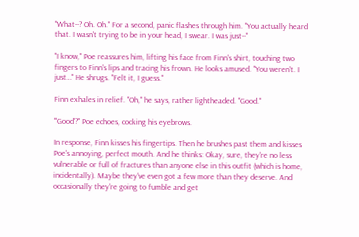"What--? Oh. Oh." For a second, panic flashes through him. "You actually heard that. I wasn't trying to be in your head, I swear. I was just--"

"I know," Poe reassures him, lifting his face from Finn's shirt, touching two fingers to Finn's lips and tracing his frown. He looks amused. "You weren't. I just…" He shrugs. "Felt it, I guess."

Finn exhales in relief. "Oh," he says, rather lightheaded. "Good."

"'Good'?" Poe echoes, cocking his eyebrows.

In response, Finn kisses his fingertips. Then he brushes past them and kisses Poe's annoying, perfect mouth. And he thinks: Okay, sure, they're no less vulnerable or full of fractures than anyone else in this outfit (which is home, incidentally). Maybe they've even got a few more than they deserve. And occasionally they're going to fumble and get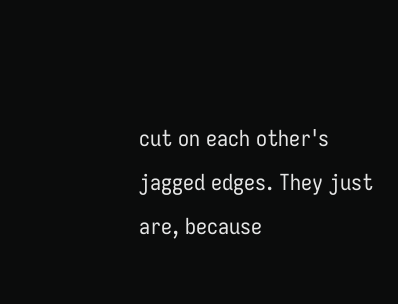cut on each other's jagged edges. They just are, because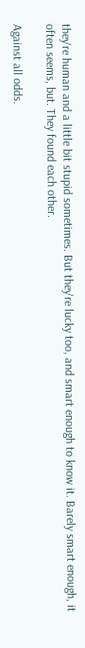they're human and a little bit stupid sometimes. But they're lucky too, and smart enough to know it. Barely smart enough, it often seems, but. They found each other.

Against all odds.